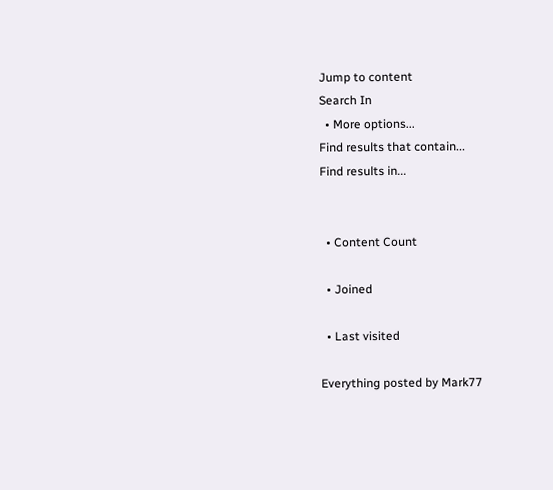Jump to content
Search In
  • More options...
Find results that contain...
Find results in...


  • Content Count

  • Joined

  • Last visited

Everything posted by Mark77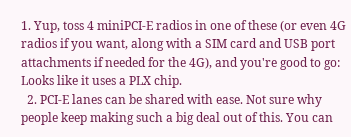1. Yup, toss 4 miniPCI-E radios in one of these (or even 4G radios if you want, along with a SIM card and USB port attachments if needed for the 4G), and you're good to go: Looks like it uses a PLX chip.
  2. PCI-E lanes can be shared with ease. Not sure why people keep making such a big deal out of this. You can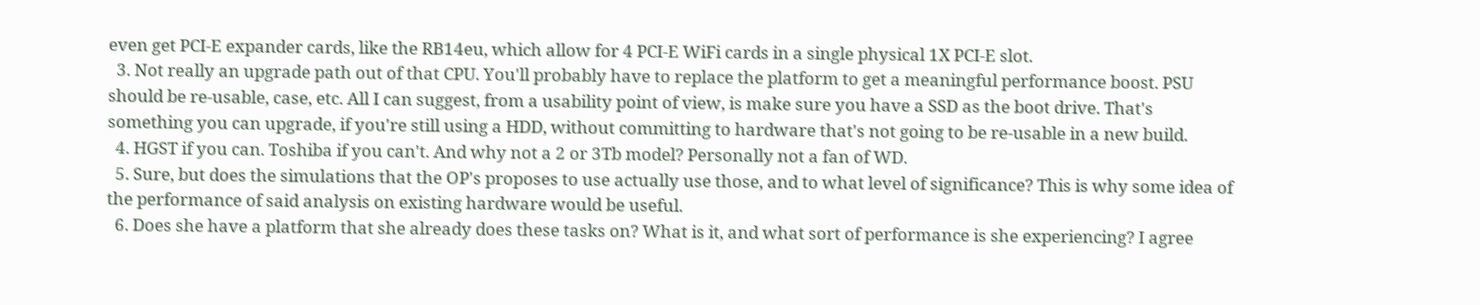even get PCI-E expander cards, like the RB14eu, which allow for 4 PCI-E WiFi cards in a single physical 1X PCI-E slot.
  3. Not really an upgrade path out of that CPU. You'll probably have to replace the platform to get a meaningful performance boost. PSU should be re-usable, case, etc. All I can suggest, from a usability point of view, is make sure you have a SSD as the boot drive. That's something you can upgrade, if you're still using a HDD, without committing to hardware that's not going to be re-usable in a new build.
  4. HGST if you can. Toshiba if you can't. And why not a 2 or 3Tb model? Personally not a fan of WD.
  5. Sure, but does the simulations that the OP's proposes to use actually use those, and to what level of significance? This is why some idea of the performance of said analysis on existing hardware would be useful.
  6. Does she have a platform that she already does these tasks on? What is it, and what sort of performance is she experiencing? I agree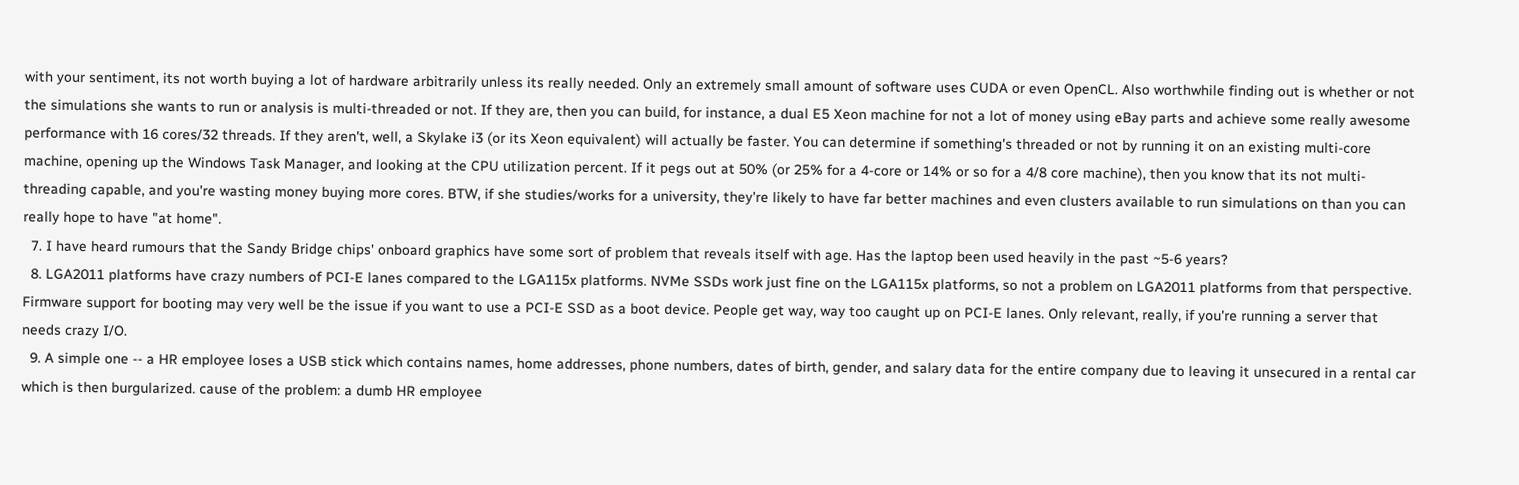with your sentiment, its not worth buying a lot of hardware arbitrarily unless its really needed. Only an extremely small amount of software uses CUDA or even OpenCL. Also worthwhile finding out is whether or not the simulations she wants to run or analysis is multi-threaded or not. If they are, then you can build, for instance, a dual E5 Xeon machine for not a lot of money using eBay parts and achieve some really awesome performance with 16 cores/32 threads. If they aren't, well, a Skylake i3 (or its Xeon equivalent) will actually be faster. You can determine if something's threaded or not by running it on an existing multi-core machine, opening up the Windows Task Manager, and looking at the CPU utilization percent. If it pegs out at 50% (or 25% for a 4-core or 14% or so for a 4/8 core machine), then you know that its not multi-threading capable, and you're wasting money buying more cores. BTW, if she studies/works for a university, they're likely to have far better machines and even clusters available to run simulations on than you can really hope to have "at home".
  7. I have heard rumours that the Sandy Bridge chips' onboard graphics have some sort of problem that reveals itself with age. Has the laptop been used heavily in the past ~5-6 years?
  8. LGA2011 platforms have crazy numbers of PCI-E lanes compared to the LGA115x platforms. NVMe SSDs work just fine on the LGA115x platforms, so not a problem on LGA2011 platforms from that perspective. Firmware support for booting may very well be the issue if you want to use a PCI-E SSD as a boot device. People get way, way too caught up on PCI-E lanes. Only relevant, really, if you're running a server that needs crazy I/O.
  9. A simple one -- a HR employee loses a USB stick which contains names, home addresses, phone numbers, dates of birth, gender, and salary data for the entire company due to leaving it unsecured in a rental car which is then burgularized. cause of the problem: a dumb HR employee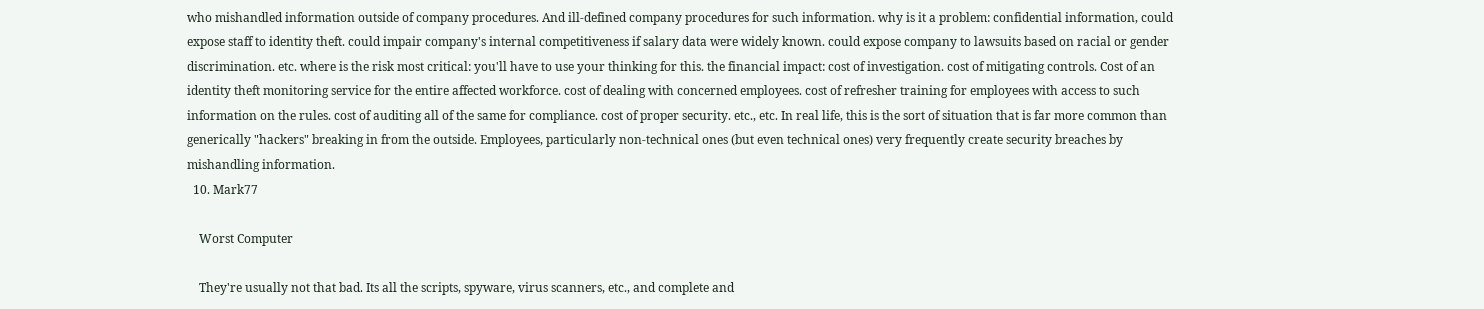who mishandled information outside of company procedures. And ill-defined company procedures for such information. why is it a problem: confidential information, could expose staff to identity theft. could impair company's internal competitiveness if salary data were widely known. could expose company to lawsuits based on racial or gender discrimination. etc. where is the risk most critical: you'll have to use your thinking for this. the financial impact: cost of investigation. cost of mitigating controls. Cost of an identity theft monitoring service for the entire affected workforce. cost of dealing with concerned employees. cost of refresher training for employees with access to such information on the rules. cost of auditing all of the same for compliance. cost of proper security. etc., etc. In real life, this is the sort of situation that is far more common than generically "hackers" breaking in from the outside. Employees, particularly non-technical ones (but even technical ones) very frequently create security breaches by mishandling information.
  10. Mark77

    Worst Computer

    They're usually not that bad. Its all the scripts, spyware, virus scanners, etc., and complete and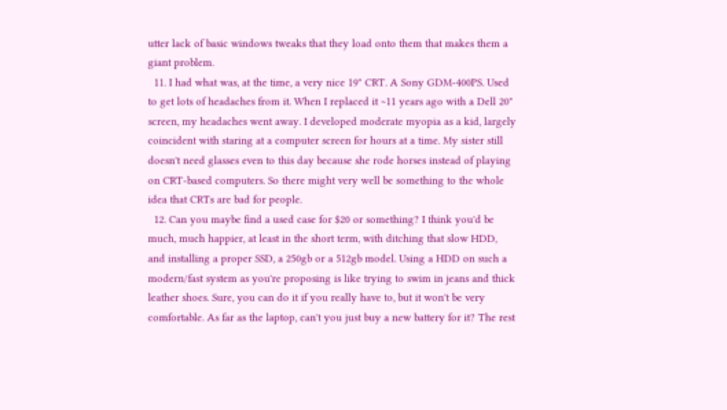utter lack of basic windows tweaks that they load onto them that makes them a giant problem.
  11. I had what was, at the time, a very nice 19" CRT. A Sony GDM-400PS. Used to get lots of headaches from it. When I replaced it ~11 years ago with a Dell 20" screen, my headaches went away. I developed moderate myopia as a kid, largely coincident with staring at a computer screen for hours at a time. My sister still doesn't need glasses even to this day because she rode horses instead of playing on CRT-based computers. So there might very well be something to the whole idea that CRTs are bad for people.
  12. Can you maybe find a used case for $20 or something? I think you'd be much, much happier, at least in the short term, with ditching that slow HDD, and installing a proper SSD, a 250gb or a 512gb model. Using a HDD on such a modern/fast system as you're proposing is like trying to swim in jeans and thick leather shoes. Sure, you can do it if you really have to, but it won't be very comfortable. As far as the laptop, can't you just buy a new battery for it? The rest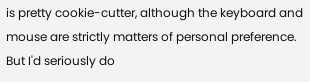is pretty cookie-cutter, although the keyboard and mouse are strictly matters of personal preference. But I'd seriously do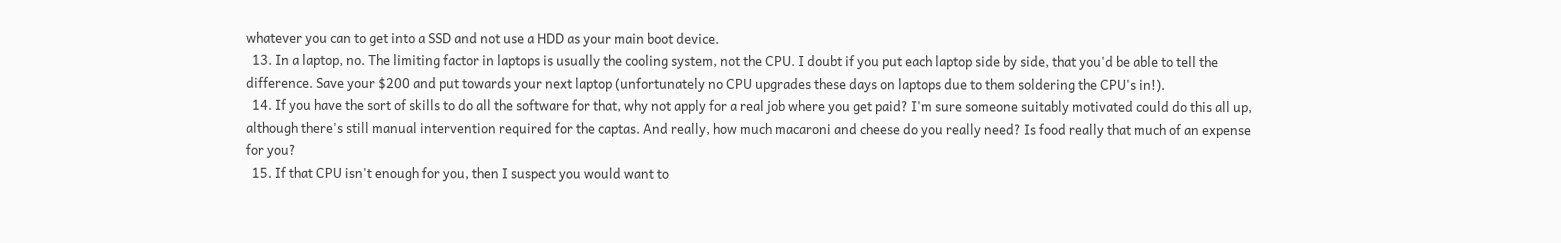whatever you can to get into a SSD and not use a HDD as your main boot device.
  13. In a laptop, no. The limiting factor in laptops is usually the cooling system, not the CPU. I doubt if you put each laptop side by side, that you'd be able to tell the difference. Save your $200 and put towards your next laptop (unfortunately no CPU upgrades these days on laptops due to them soldering the CPU's in!).
  14. If you have the sort of skills to do all the software for that, why not apply for a real job where you get paid? I'm sure someone suitably motivated could do this all up, although there's still manual intervention required for the captas. And really, how much macaroni and cheese do you really need? Is food really that much of an expense for you?
  15. If that CPU isn't enough for you, then I suspect you would want to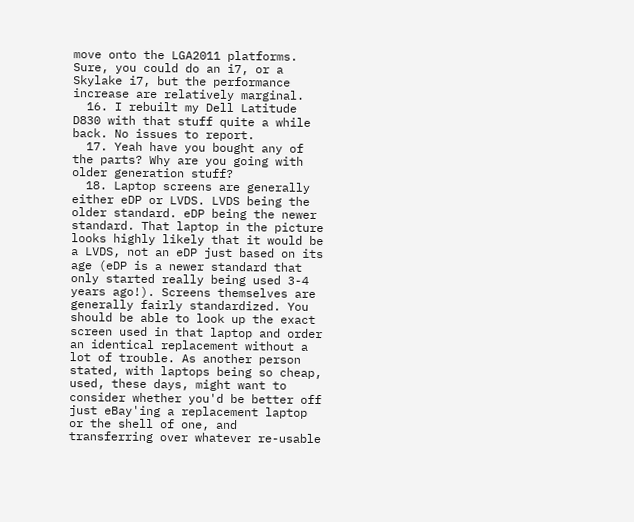move onto the LGA2011 platforms. Sure, you could do an i7, or a Skylake i7, but the performance increase are relatively marginal.
  16. I rebuilt my Dell Latitude D830 with that stuff quite a while back. No issues to report.
  17. Yeah have you bought any of the parts? Why are you going with older generation stuff?
  18. Laptop screens are generally either eDP or LVDS. LVDS being the older standard. eDP being the newer standard. That laptop in the picture looks highly likely that it would be a LVDS, not an eDP just based on its age (eDP is a newer standard that only started really being used 3-4 years ago!). Screens themselves are generally fairly standardized. You should be able to look up the exact screen used in that laptop and order an identical replacement without a lot of trouble. As another person stated, with laptops being so cheap, used, these days, might want to consider whether you'd be better off just eBay'ing a replacement laptop or the shell of one, and transferring over whatever re-usable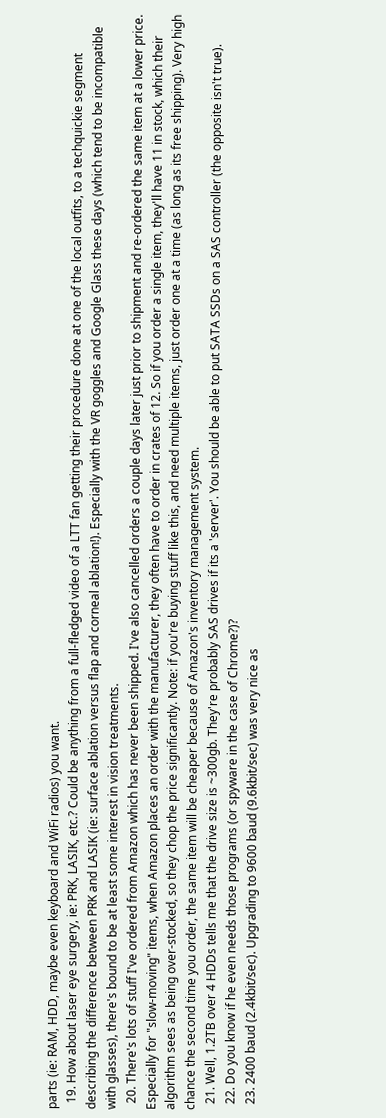parts (ie: RAM, HDD, maybe even keyboard and WiFi radios) you want.
  19. How about laser eye surgery, ie: PRK, LASIK, etc.? Could be anything from a full-fledged video of a LTT fan getting their procedure done at one of the local outfits, to a techquickie segment describing the difference between PRK and LASIK (ie: surface ablation versus flap and corneal ablation!). Especially with the VR goggles and Google Glass these days (which tend to be incompatible with glasses), there's bound to be at least some interest in vision treatments.
  20. There's lots of stuff I've ordered from Amazon which has never been shipped. I've also cancelled orders a couple days later just prior to shipment and re-ordered the same item at a lower price. Especially for "slow-moving" items, when Amazon places an order with the manufacturer, they often have to order in crates of 12. So if you order a single item, they'll have 11 in stock, which their algorithm sees as being over-stocked, so they chop the price significantly. Note: if you're buying stuff like this, and need multiple items, just order one at a time (as long as its free shipping). Very high chance the second time you order, the same item will be cheaper because of Amazon's inventory management system.
  21. Well, 1.2TB over 4 HDDs tells me that the drive size is ~300gb. They're probably SAS drives if its a 'server'. You should be able to put SATA SSDs on a SAS controller (the opposite isn't true).
  22. Do you know if he even needs those programs (or spyware in the case of Chrome?)?
  23. 2400 baud (2.4kbit/sec). Upgrading to 9600 baud (9.6kbit/sec) was very nice as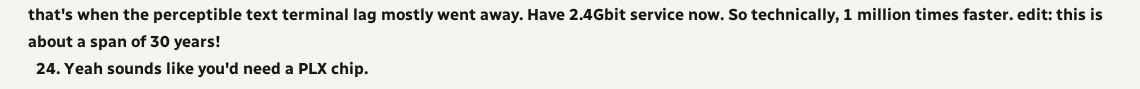that's when the perceptible text terminal lag mostly went away. Have 2.4Gbit service now. So technically, 1 million times faster. edit: this is about a span of 30 years!
  24. Yeah sounds like you'd need a PLX chip.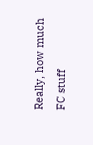Really, how much FC stuff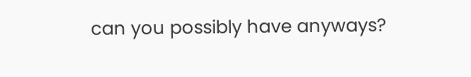can you possibly have anyways?